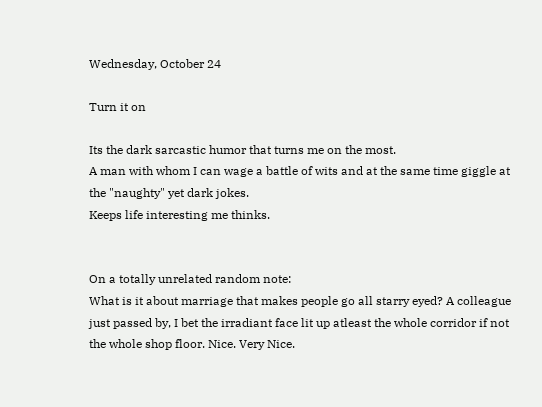Wednesday, October 24

Turn it on

Its the dark sarcastic humor that turns me on the most.
A man with whom I can wage a battle of wits and at the same time giggle at the "naughty" yet dark jokes.
Keeps life interesting me thinks.


On a totally unrelated random note:
What is it about marriage that makes people go all starry eyed? A colleague just passed by, I bet the irradiant face lit up atleast the whole corridor if not the whole shop floor. Nice. Very Nice.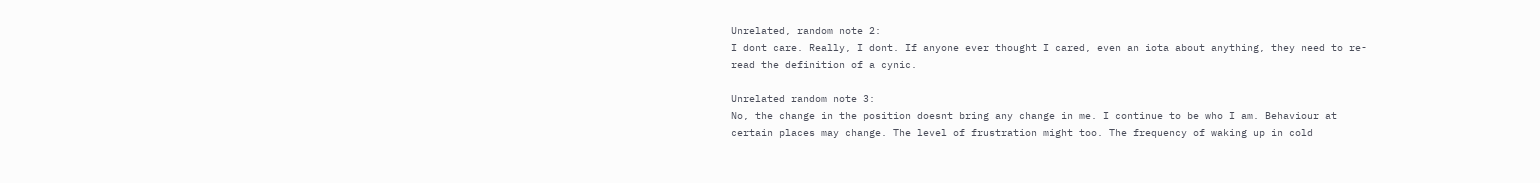Unrelated, random note 2:
I dont care. Really, I dont. If anyone ever thought I cared, even an iota about anything, they need to re-read the definition of a cynic.

Unrelated random note 3:
No, the change in the position doesnt bring any change in me. I continue to be who I am. Behaviour at certain places may change. The level of frustration might too. The frequency of waking up in cold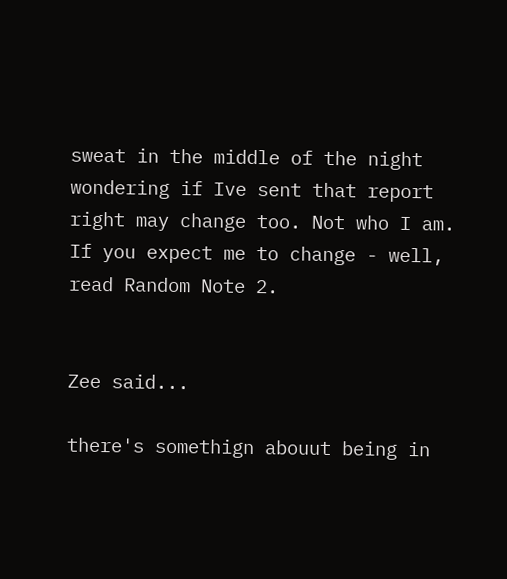sweat in the middle of the night wondering if Ive sent that report right may change too. Not who I am.
If you expect me to change - well, read Random Note 2.


Zee said...

there's somethign abouut being in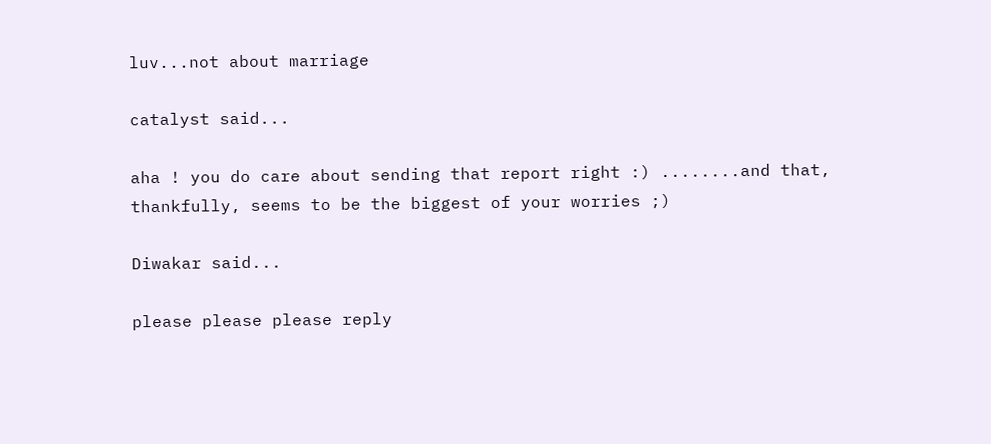luv...not about marriage

catalyst said...

aha ! you do care about sending that report right :) ........and that, thankfully, seems to be the biggest of your worries ;)

Diwakar said...

please please please reply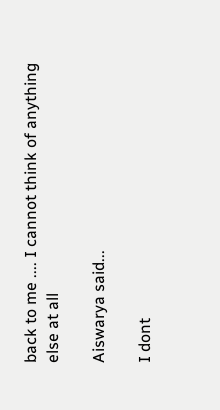back to me .... I cannot think of anything else at all

Aiswarya said...

I dont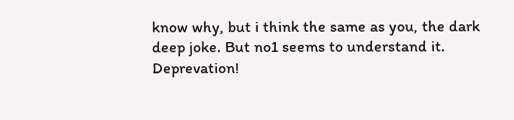know why, but i think the same as you, the dark deep joke. But no1 seems to understand it. Deprevation!